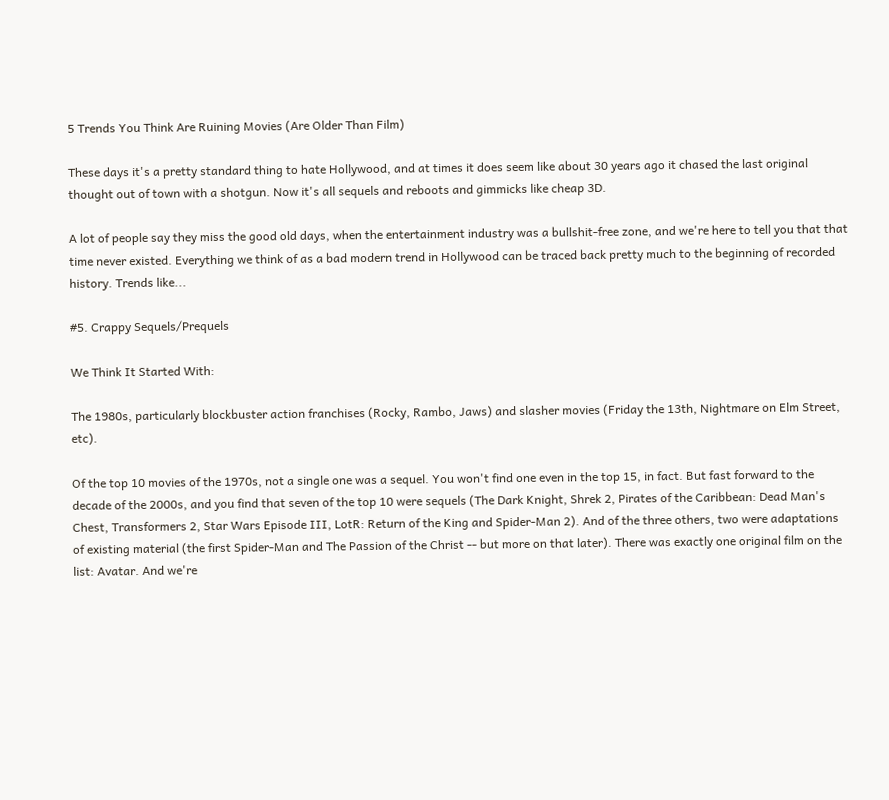5 Trends You Think Are Ruining Movies (Are Older Than Film)

These days it's a pretty standard thing to hate Hollywood, and at times it does seem like about 30 years ago it chased the last original thought out of town with a shotgun. Now it's all sequels and reboots and gimmicks like cheap 3D.

A lot of people say they miss the good old days, when the entertainment industry was a bullshit-free zone, and we're here to tell you that that time never existed. Everything we think of as a bad modern trend in Hollywood can be traced back pretty much to the beginning of recorded history. Trends like...

#5. Crappy Sequels/Prequels

We Think It Started With:

The 1980s, particularly blockbuster action franchises (Rocky, Rambo, Jaws) and slasher movies (Friday the 13th, Nightmare on Elm Street, etc).

Of the top 10 movies of the 1970s, not a single one was a sequel. You won't find one even in the top 15, in fact. But fast forward to the decade of the 2000s, and you find that seven of the top 10 were sequels (The Dark Knight, Shrek 2, Pirates of the Caribbean: Dead Man's Chest, Transformers 2, Star Wars Episode III, LotR: Return of the King and Spider-Man 2). And of the three others, two were adaptations of existing material (the first Spider-Man and The Passion of the Christ -- but more on that later). There was exactly one original film on the list: Avatar. And we're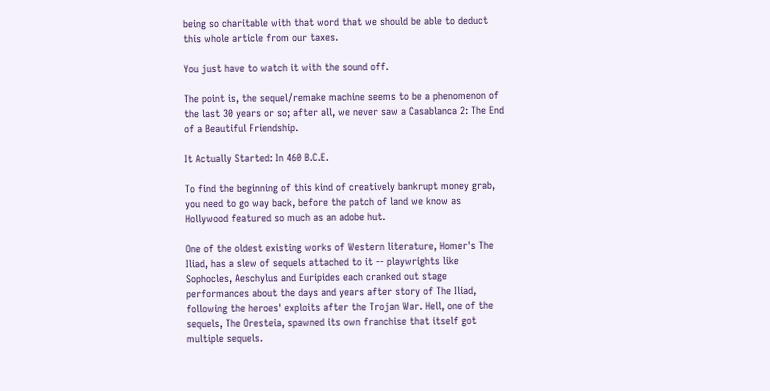being so charitable with that word that we should be able to deduct this whole article from our taxes.

You just have to watch it with the sound off.

The point is, the sequel/remake machine seems to be a phenomenon of the last 30 years or so; after all, we never saw a Casablanca 2: The End of a Beautiful Friendship.

It Actually Started: In 460 B.C.E.

To find the beginning of this kind of creatively bankrupt money grab, you need to go way back, before the patch of land we know as Hollywood featured so much as an adobe hut.

One of the oldest existing works of Western literature, Homer's The Iliad, has a slew of sequels attached to it -- playwrights like Sophocles, Aeschylus and Euripides each cranked out stage performances about the days and years after story of The Iliad, following the heroes' exploits after the Trojan War. Hell, one of the sequels, The Oresteia, spawned its own franchise that itself got multiple sequels.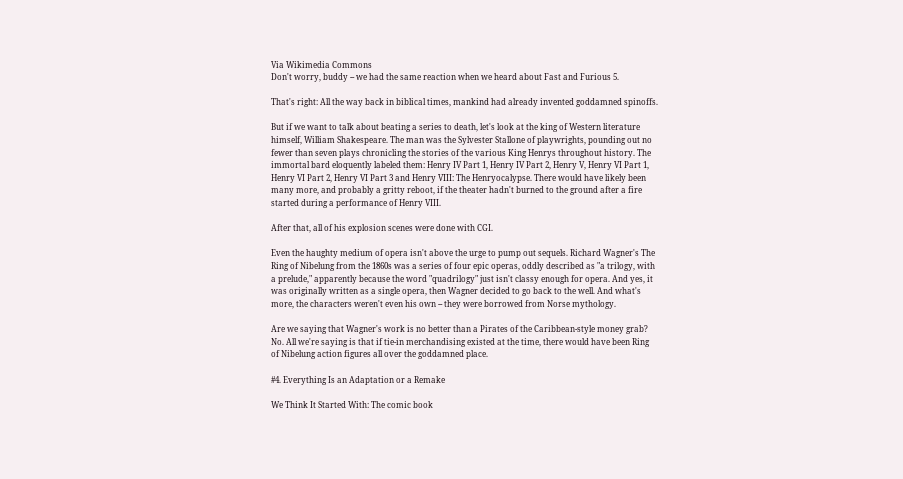Via Wikimedia Commons
Don't worry, buddy -- we had the same reaction when we heard about Fast and Furious 5.

That's right: All the way back in biblical times, mankind had already invented goddamned spinoffs.

But if we want to talk about beating a series to death, let's look at the king of Western literature himself, William Shakespeare. The man was the Sylvester Stallone of playwrights, pounding out no fewer than seven plays chronicling the stories of the various King Henrys throughout history. The immortal bard eloquently labeled them: Henry IV Part 1, Henry IV Part 2, Henry V, Henry VI Part 1, Henry VI Part 2, Henry VI Part 3 and Henry VIII: The Henryocalypse. There would have likely been many more, and probably a gritty reboot, if the theater hadn't burned to the ground after a fire started during a performance of Henry VIII.

After that, all of his explosion scenes were done with CGI.

Even the haughty medium of opera isn't above the urge to pump out sequels. Richard Wagner's The Ring of Nibelung from the 1860s was a series of four epic operas, oddly described as "a trilogy, with a prelude," apparently because the word "quadrilogy" just isn't classy enough for opera. And yes, it was originally written as a single opera, then Wagner decided to go back to the well. And what's more, the characters weren't even his own -- they were borrowed from Norse mythology.

Are we saying that Wagner's work is no better than a Pirates of the Caribbean-style money grab? No. All we're saying is that if tie-in merchandising existed at the time, there would have been Ring of Nibelung action figures all over the goddamned place.

#4. Everything Is an Adaptation or a Remake

We Think It Started With: The comic book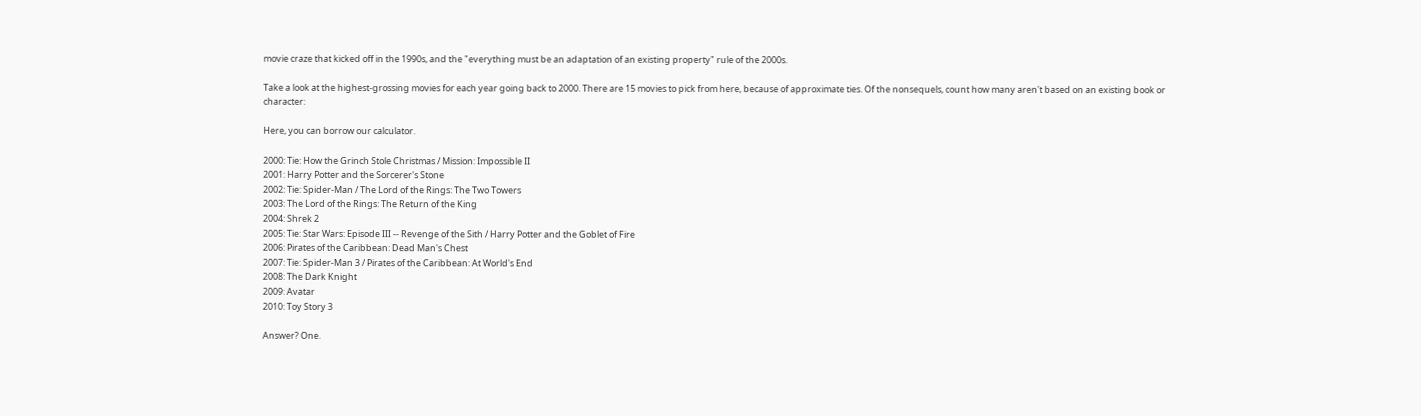movie craze that kicked off in the 1990s, and the "everything must be an adaptation of an existing property" rule of the 2000s.

Take a look at the highest-grossing movies for each year going back to 2000. There are 15 movies to pick from here, because of approximate ties. Of the nonsequels, count how many aren't based on an existing book or character:

Here, you can borrow our calculator.

2000: Tie: How the Grinch Stole Christmas / Mission: Impossible II
2001: Harry Potter and the Sorcerer's Stone
2002: Tie: Spider-Man / The Lord of the Rings: The Two Towers
2003: The Lord of the Rings: The Return of the King
2004: Shrek 2
2005: Tie: Star Wars: Episode III -- Revenge of the Sith / Harry Potter and the Goblet of Fire
2006: Pirates of the Caribbean: Dead Man's Chest
2007: Tie: Spider-Man 3 / Pirates of the Caribbean: At World's End
2008: The Dark Knight
2009: Avatar
2010: Toy Story 3

Answer? One.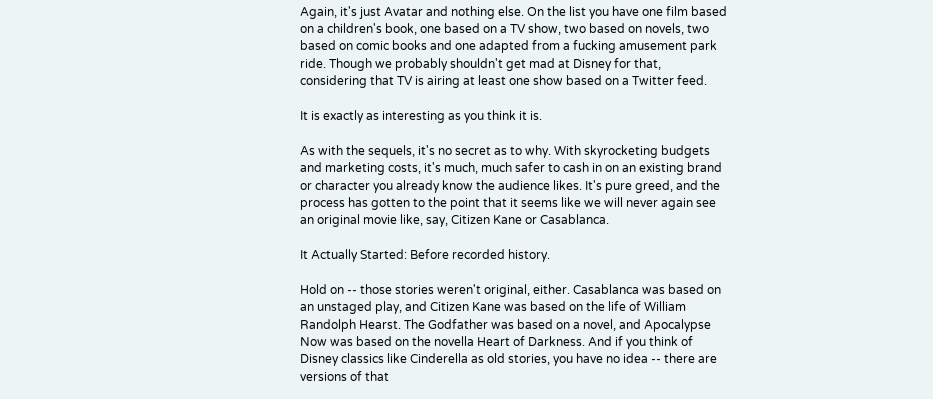Again, it's just Avatar and nothing else. On the list you have one film based on a children's book, one based on a TV show, two based on novels, two based on comic books and one adapted from a fucking amusement park ride. Though we probably shouldn't get mad at Disney for that, considering that TV is airing at least one show based on a Twitter feed.

It is exactly as interesting as you think it is.

As with the sequels, it's no secret as to why. With skyrocketing budgets and marketing costs, it's much, much safer to cash in on an existing brand or character you already know the audience likes. It's pure greed, and the process has gotten to the point that it seems like we will never again see an original movie like, say, Citizen Kane or Casablanca.

It Actually Started: Before recorded history.

Hold on -- those stories weren't original, either. Casablanca was based on an unstaged play, and Citizen Kane was based on the life of William Randolph Hearst. The Godfather was based on a novel, and Apocalypse Now was based on the novella Heart of Darkness. And if you think of Disney classics like Cinderella as old stories, you have no idea -- there are versions of that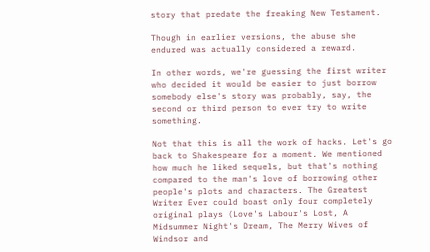story that predate the freaking New Testament.

Though in earlier versions, the abuse she endured was actually considered a reward.

In other words, we're guessing the first writer who decided it would be easier to just borrow somebody else's story was probably, say, the second or third person to ever try to write something.

Not that this is all the work of hacks. Let's go back to Shakespeare for a moment. We mentioned how much he liked sequels, but that's nothing compared to the man's love of borrowing other people's plots and characters. The Greatest Writer Ever could boast only four completely original plays (Love's Labour's Lost, A Midsummer Night's Dream, The Merry Wives of Windsor and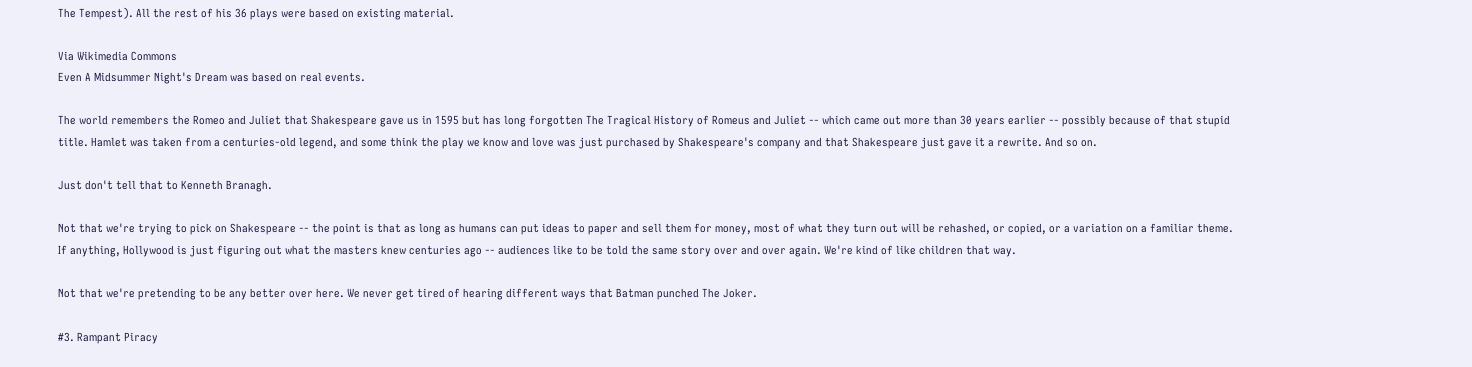The Tempest). All the rest of his 36 plays were based on existing material.

Via Wikimedia Commons
Even A Midsummer Night's Dream was based on real events.

The world remembers the Romeo and Juliet that Shakespeare gave us in 1595 but has long forgotten The Tragical History of Romeus and Juliet -- which came out more than 30 years earlier -- possibly because of that stupid title. Hamlet was taken from a centuries-old legend, and some think the play we know and love was just purchased by Shakespeare's company and that Shakespeare just gave it a rewrite. And so on.

Just don't tell that to Kenneth Branagh.

Not that we're trying to pick on Shakespeare -- the point is that as long as humans can put ideas to paper and sell them for money, most of what they turn out will be rehashed, or copied, or a variation on a familiar theme. If anything, Hollywood is just figuring out what the masters knew centuries ago -- audiences like to be told the same story over and over again. We're kind of like children that way.

Not that we're pretending to be any better over here. We never get tired of hearing different ways that Batman punched The Joker.

#3. Rampant Piracy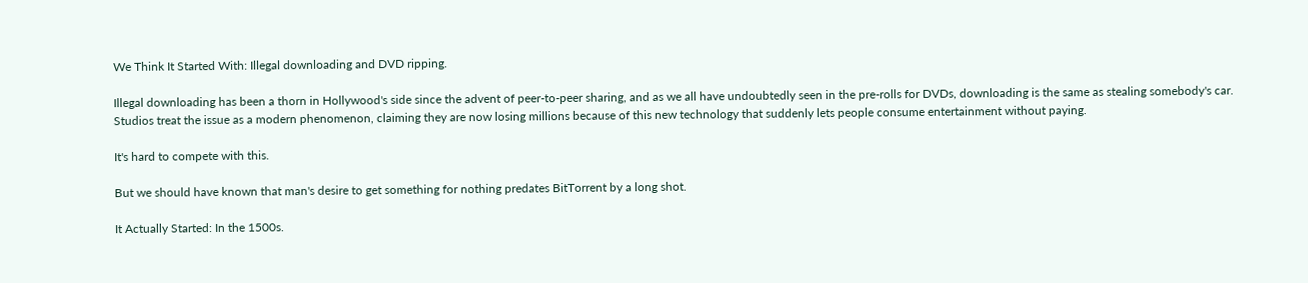We Think It Started With: Illegal downloading and DVD ripping.

Illegal downloading has been a thorn in Hollywood's side since the advent of peer-to-peer sharing, and as we all have undoubtedly seen in the pre-rolls for DVDs, downloading is the same as stealing somebody's car. Studios treat the issue as a modern phenomenon, claiming they are now losing millions because of this new technology that suddenly lets people consume entertainment without paying.

It's hard to compete with this.

But we should have known that man's desire to get something for nothing predates BitTorrent by a long shot.

It Actually Started: In the 1500s.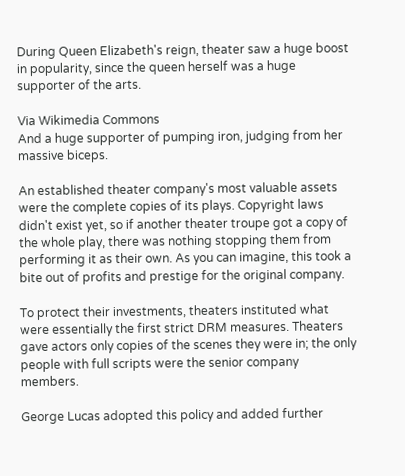During Queen Elizabeth's reign, theater saw a huge boost in popularity, since the queen herself was a huge supporter of the arts.

Via Wikimedia Commons
And a huge supporter of pumping iron, judging from her massive biceps.

An established theater company's most valuable assets were the complete copies of its plays. Copyright laws didn't exist yet, so if another theater troupe got a copy of the whole play, there was nothing stopping them from performing it as their own. As you can imagine, this took a bite out of profits and prestige for the original company.

To protect their investments, theaters instituted what were essentially the first strict DRM measures. Theaters gave actors only copies of the scenes they were in; the only people with full scripts were the senior company members.

George Lucas adopted this policy and added further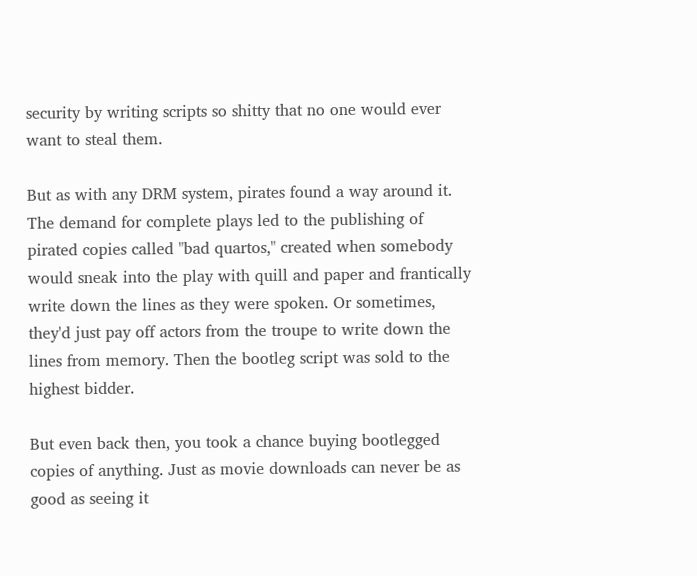security by writing scripts so shitty that no one would ever want to steal them.

But as with any DRM system, pirates found a way around it. The demand for complete plays led to the publishing of pirated copies called "bad quartos," created when somebody would sneak into the play with quill and paper and frantically write down the lines as they were spoken. Or sometimes, they'd just pay off actors from the troupe to write down the lines from memory. Then the bootleg script was sold to the highest bidder.

But even back then, you took a chance buying bootlegged copies of anything. Just as movie downloads can never be as good as seeing it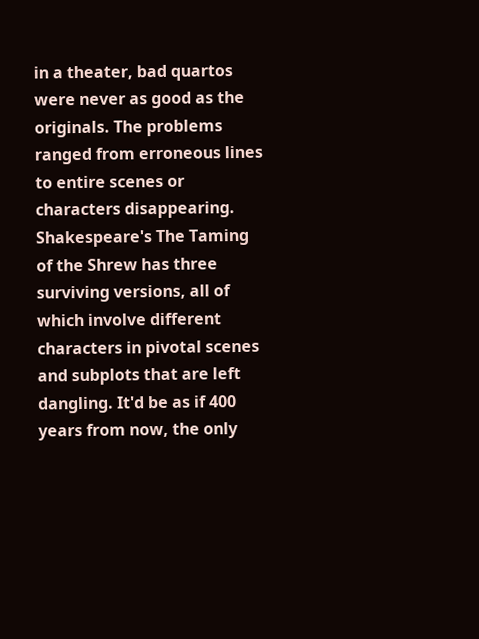in a theater, bad quartos were never as good as the originals. The problems ranged from erroneous lines to entire scenes or characters disappearing. Shakespeare's The Taming of the Shrew has three surviving versions, all of which involve different characters in pivotal scenes and subplots that are left dangling. It'd be as if 400 years from now, the only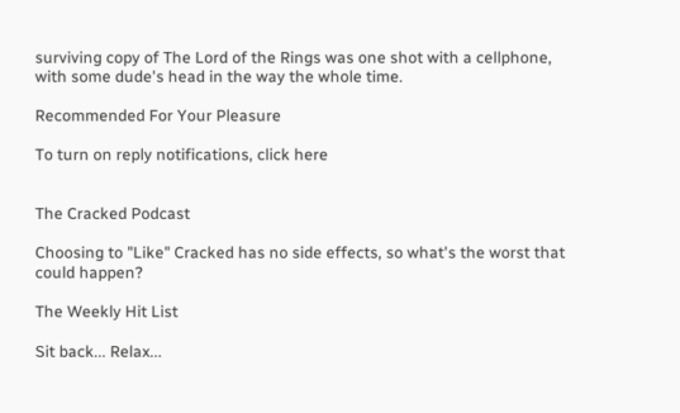surviving copy of The Lord of the Rings was one shot with a cellphone, with some dude's head in the way the whole time.

Recommended For Your Pleasure

To turn on reply notifications, click here


The Cracked Podcast

Choosing to "Like" Cracked has no side effects, so what's the worst that could happen?

The Weekly Hit List

Sit back... Relax...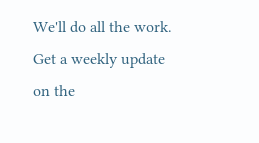We'll do all the work.
Get a weekly update on the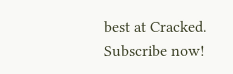best at Cracked. Subscribe now!